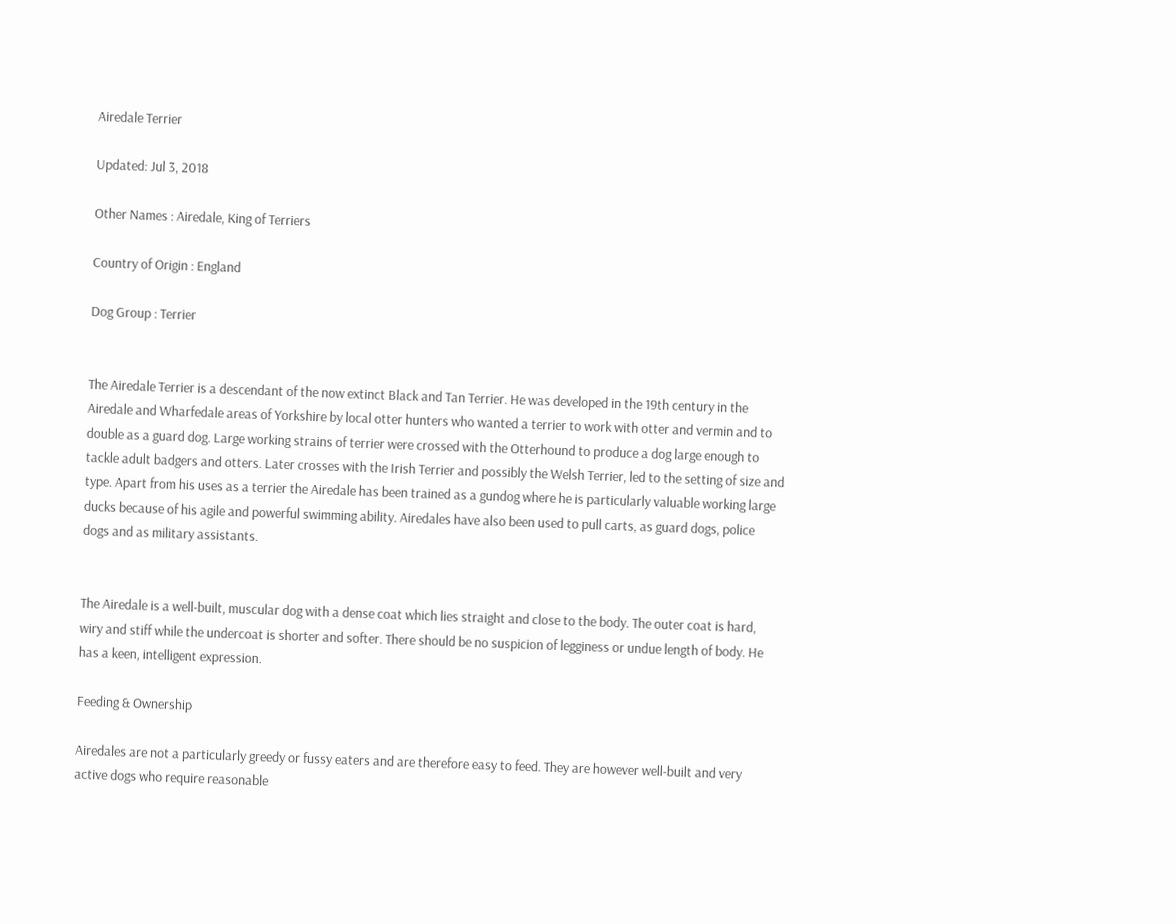Airedale Terrier

Updated: Jul 3, 2018

Other Names : Airedale, King of Terriers

Country of Origin : England

Dog Group : Terrier


The Airedale Terrier is a descendant of the now extinct Black and Tan Terrier. He was developed in the 19th century in the Airedale and Wharfedale areas of Yorkshire by local otter hunters who wanted a terrier to work with otter and vermin and to double as a guard dog. Large working strains of terrier were crossed with the Otterhound to produce a dog large enough to tackle adult badgers and otters. Later crosses with the Irish Terrier and possibly the Welsh Terrier, led to the setting of size and type. Apart from his uses as a terrier the Airedale has been trained as a gundog where he is particularly valuable working large ducks because of his agile and powerful swimming ability. Airedales have also been used to pull carts, as guard dogs, police dogs and as military assistants.


The Airedale is a well-built, muscular dog with a dense coat which lies straight and close to the body. The outer coat is hard, wiry and stiff while the undercoat is shorter and softer. There should be no suspicion of legginess or undue length of body. He has a keen, intelligent expression.

Feeding & Ownership

Airedales are not a particularly greedy or fussy eaters and are therefore easy to feed. They are however well-built and very active dogs who require reasonable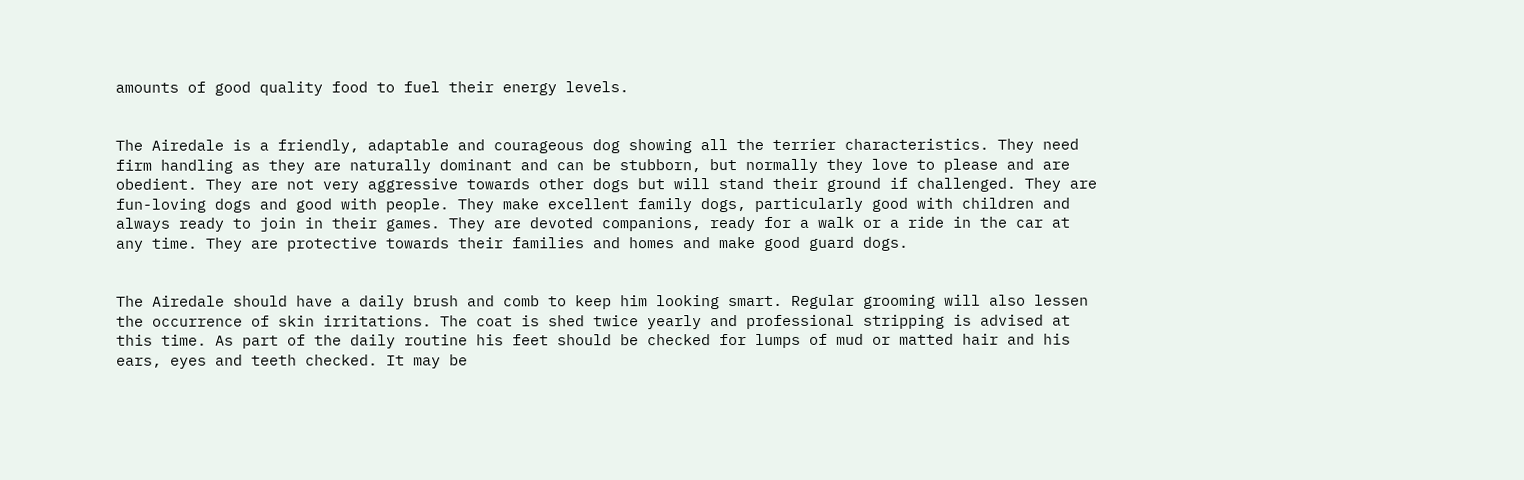amounts of good quality food to fuel their energy levels.


The Airedale is a friendly, adaptable and courageous dog showing all the terrier characteristics. They need firm handling as they are naturally dominant and can be stubborn, but normally they love to please and are obedient. They are not very aggressive towards other dogs but will stand their ground if challenged. They are fun-loving dogs and good with people. They make excellent family dogs, particularly good with children and always ready to join in their games. They are devoted companions, ready for a walk or a ride in the car at any time. They are protective towards their families and homes and make good guard dogs.


The Airedale should have a daily brush and comb to keep him looking smart. Regular grooming will also lessen the occurrence of skin irritations. The coat is shed twice yearly and professional stripping is advised at this time. As part of the daily routine his feet should be checked for lumps of mud or matted hair and his ears, eyes and teeth checked. It may be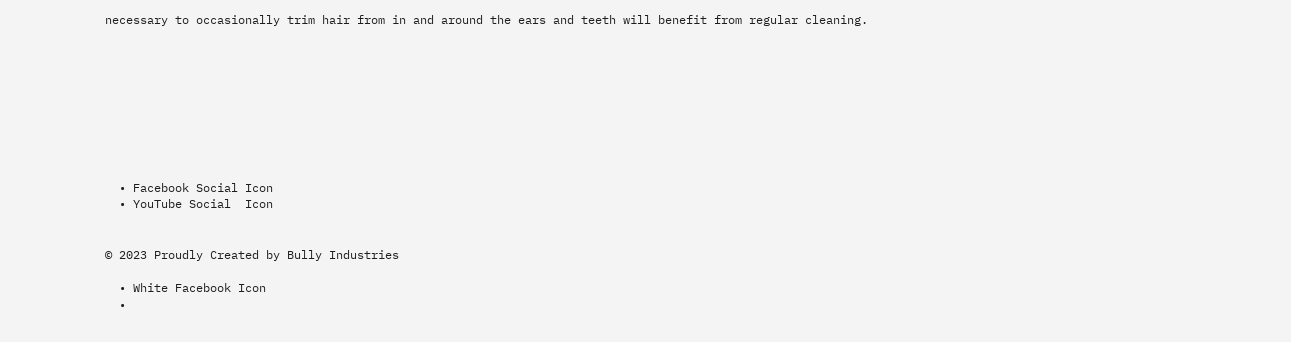necessary to occasionally trim hair from in and around the ears and teeth will benefit from regular cleaning.









  • Facebook Social Icon
  • YouTube Social  Icon


© 2023 Proudly Created by Bully Industries

  • White Facebook Icon
  •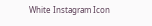White Instagram Icon